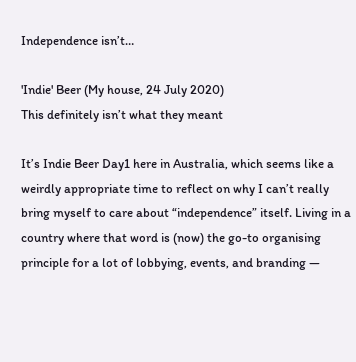Independence isn’t…

'Indie' Beer (My house, 24 July 2020)
This definitely isn’t what they meant

It’s Indie Beer Day1 here in Australia, which seems like a weirdly appropriate time to reflect on why I can’t really bring myself to care about “independence” itself. Living in a country where that word is (now) the go-to organising principle for a lot of lobbying, events, and branding —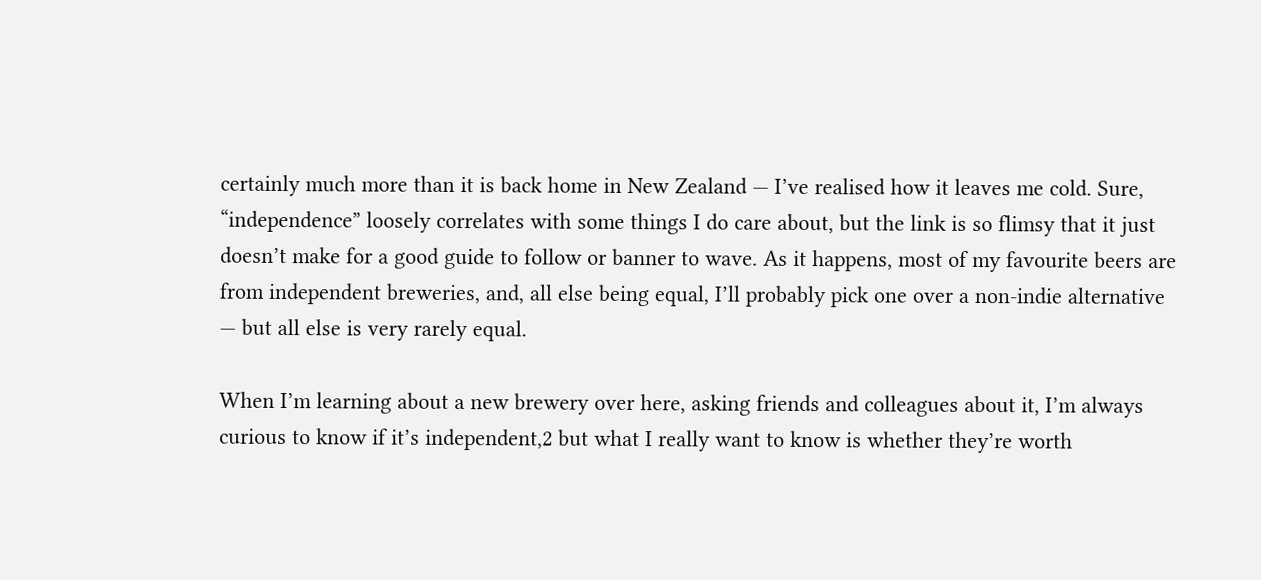certainly much more than it is back home in New Zealand — I’ve realised how it leaves me cold. Sure, “independence” loosely correlates with some things I do care about, but the link is so flimsy that it just doesn’t make for a good guide to follow or banner to wave. As it happens, most of my favourite beers are from independent breweries, and, all else being equal, I’ll probably pick one over a non-indie alternative — but all else is very rarely equal.

When I’m learning about a new brewery over here, asking friends and colleagues about it, I’m always curious to know if it’s independent,2 but what I really want to know is whether they’re worth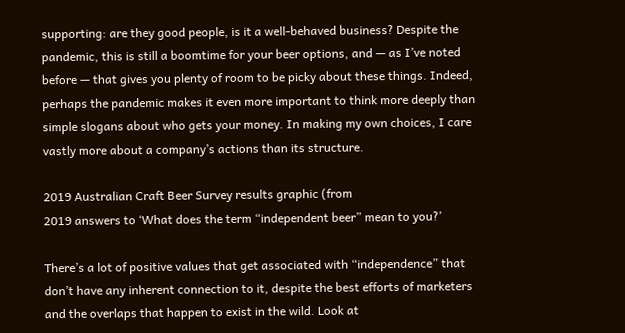supporting: are they good people, is it a well-behaved business? Despite the pandemic, this is still a boomtime for your beer options, and — as I’ve noted before — that gives you plenty of room to be picky about these things. Indeed, perhaps the pandemic makes it even more important to think more deeply than simple slogans about who gets your money. In making my own choices, I care vastly more about a company’s actions than its structure.

2019 Australian Craft Beer Survey results graphic (from
2019 answers to ‘What does the term “independent beer” mean to you?’

There’s a lot of positive values that get associated with “independence” that don’t have any inherent connection to it, despite the best efforts of marketers and the overlaps that happen to exist in the wild. Look at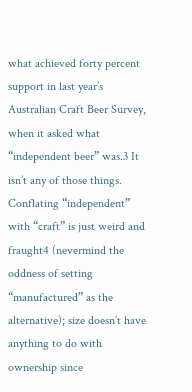what achieved forty percent support in last year’s Australian Craft Beer Survey, when it asked what “independent beer” was.3 It isn’t any of those things. Conflating “independent” with “craft” is just weird and fraught4 (nevermind the oddness of setting “manufactured” as the alternative); size doesn’t have anything to do with ownership since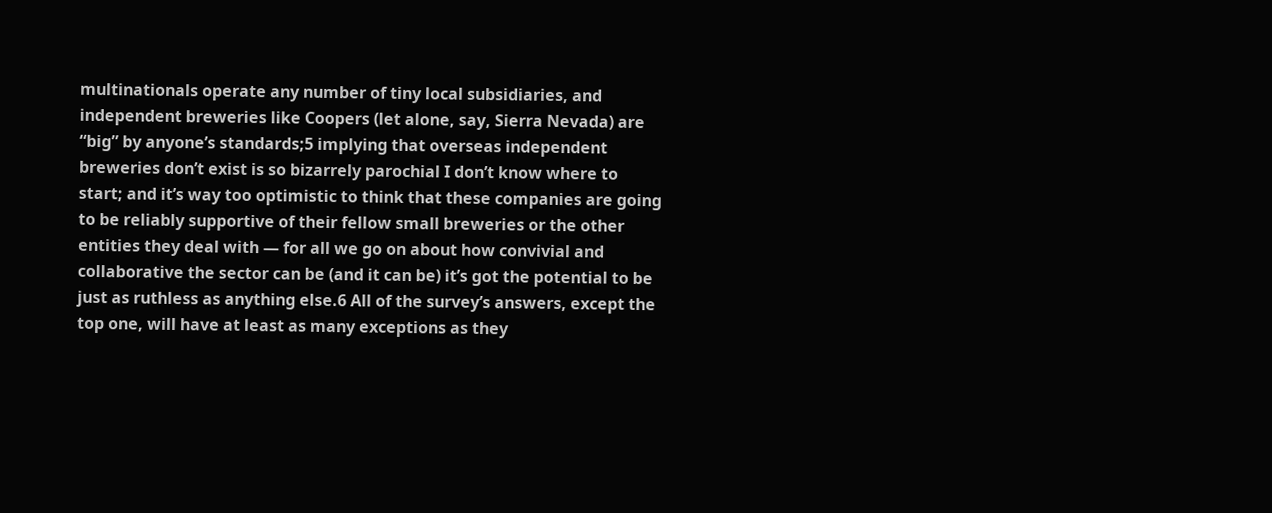multinationals operate any number of tiny local subsidiaries, and independent breweries like Coopers (let alone, say, Sierra Nevada) are “big” by anyone’s standards;5 implying that overseas independent breweries don’t exist is so bizarrely parochial I don’t know where to start; and it’s way too optimistic to think that these companies are going to be reliably supportive of their fellow small breweries or the other entities they deal with — for all we go on about how convivial and collaborative the sector can be (and it can be) it’s got the potential to be just as ruthless as anything else.6 All of the survey’s answers, except the top one, will have at least as many exceptions as they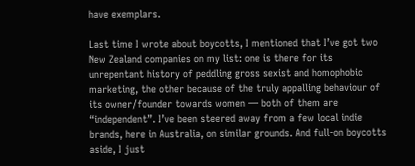have exemplars.

Last time I wrote about boycotts, I mentioned that I’ve got two New Zealand companies on my list: one is there for its unrepentant history of peddling gross sexist and homophobic marketing, the other because of the truly appalling behaviour of its owner/founder towards women — both of them are “independent”. I’ve been steered away from a few local indie brands, here in Australia, on similar grounds. And full-on boycotts aside, I just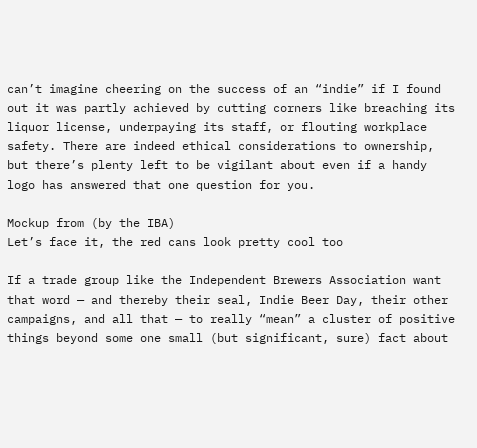can’t imagine cheering on the success of an “indie” if I found out it was partly achieved by cutting corners like breaching its liquor license, underpaying its staff, or flouting workplace safety. There are indeed ethical considerations to ownership, but there’s plenty left to be vigilant about even if a handy logo has answered that one question for you.

Mockup from (by the IBA)
Let’s face it, the red cans look pretty cool too

If a trade group like the Independent Brewers Association want that word — and thereby their seal, Indie Beer Day, their other campaigns, and all that — to really “mean” a cluster of positive things beyond some one small (but significant, sure) fact about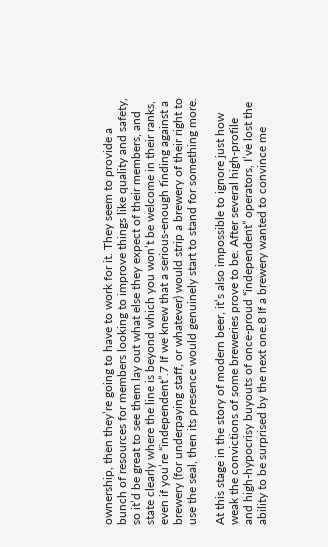ownership, then they’re going to have to work for it. They seem to provide a bunch of resources for members looking to improve things like quality and safety, so it’d be great to see them lay out what else they expect of their members, and state clearly where the line is beyond which you won’t be welcome in their ranks, even if you’re “independent”.7 If we knew that a serious-enough finding against a brewery (for underpaying staff, or whatever) would strip a brewery of their right to use the seal, then its presence would genuinely start to stand for something more.

At this stage in the story of modern beer, it’s also impossible to ignore just how weak the convictions of some breweries prove to be. After several high-profile and high-hypocrisy buyouts of once-proud “independent” operators, I’ve lost the ability to be surprised by the next one.8 If a brewery wanted to convince me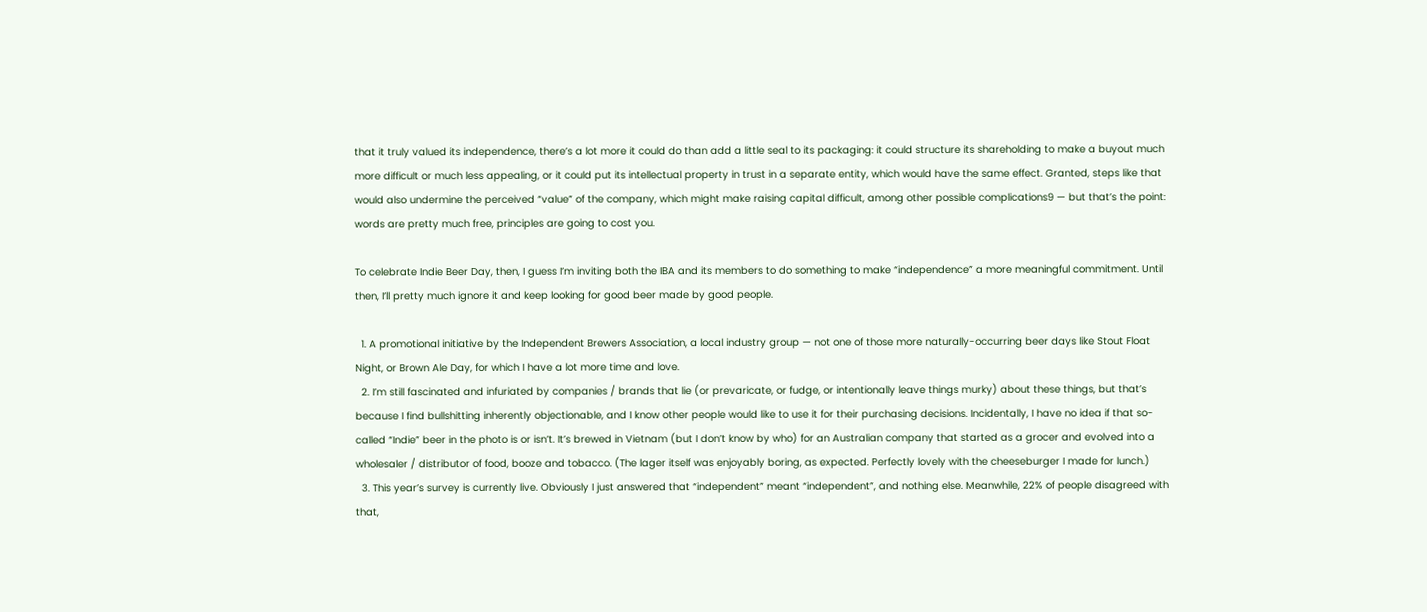that it truly valued its independence, there’s a lot more it could do than add a little seal to its packaging: it could structure its shareholding to make a buyout much more difficult or much less appealing, or it could put its intellectual property in trust in a separate entity, which would have the same effect. Granted, steps like that would also undermine the perceived “value” of the company, which might make raising capital difficult, among other possible complications9 — but that’s the point: words are pretty much free, principles are going to cost you.

To celebrate Indie Beer Day, then, I guess I’m inviting both the IBA and its members to do something to make “independence” a more meaningful commitment. Until then, I’ll pretty much ignore it and keep looking for good beer made by good people.

  1. A promotional initiative by the Independent Brewers Association, a local industry group — not one of those more naturally-occurring beer days like Stout Float Night, or Brown Ale Day, for which I have a lot more time and love.
  2. I’m still fascinated and infuriated by companies / brands that lie (or prevaricate, or fudge, or intentionally leave things murky) about these things, but that’s because I find bullshitting inherently objectionable, and I know other people would like to use it for their purchasing decisions. Incidentally, I have no idea if that so-called “Indie” beer in the photo is or isn’t. It’s brewed in Vietnam (but I don’t know by who) for an Australian company that started as a grocer and evolved into a wholesaler / distributor of food, booze and tobacco. (The lager itself was enjoyably boring, as expected. Perfectly lovely with the cheeseburger I made for lunch.)
  3. This year’s survey is currently live. Obviously I just answered that “independent” meant “independent”, and nothing else. Meanwhile, 22% of people disagreed with that,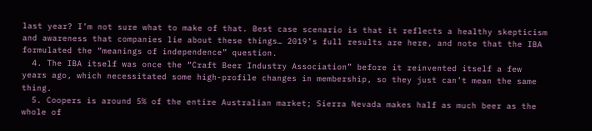last year? I’m not sure what to make of that. Best case scenario is that it reflects a healthy skepticism and awareness that companies lie about these things… 2019’s full results are here, and note that the IBA formulated the “meanings of independence” question.
  4. The IBA itself was once the “Craft Beer Industry Association” before it reinvented itself a few years ago, which necessitated some high-profile changes in membership, so they just can’t mean the same thing.
  5. Coopers is around 5% of the entire Australian market; Sierra Nevada makes half as much beer as the whole of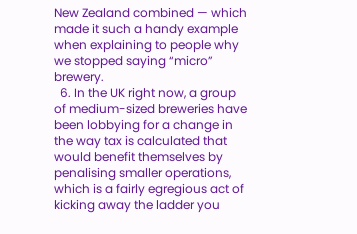New Zealand combined — which made it such a handy example when explaining to people why we stopped saying “micro” brewery.
  6. In the UK right now, a group of medium-sized breweries have been lobbying for a change in the way tax is calculated that would benefit themselves by penalising smaller operations, which is a fairly egregious act of kicking away the ladder you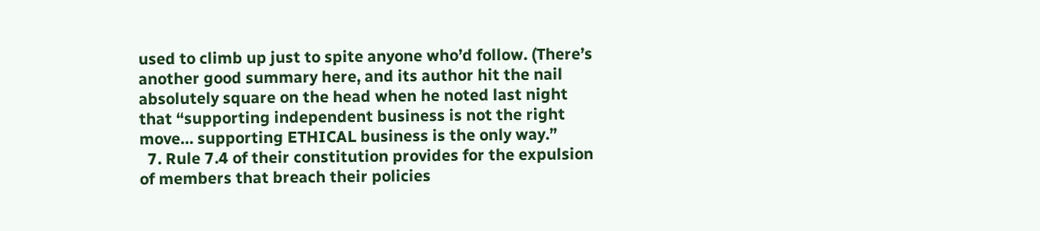used to climb up just to spite anyone who’d follow. (There’s another good summary here, and its author hit the nail absolutely square on the head when he noted last night that “supporting independent business is not the right move… supporting ETHICAL business is the only way.”
  7. Rule 7.4 of their constitution provides for the expulsion of members that breach their policies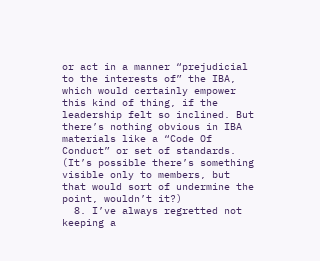or act in a manner “prejudicial to the interests of” the IBA, which would certainly empower this kind of thing, if the leadership felt so inclined. But there’s nothing obvious in IBA materials like a “Code Of Conduct” or set of standards. (It’s possible there’s something visible only to members, but that would sort of undermine the point, wouldn’t it?)
  8. I’ve always regretted not keeping a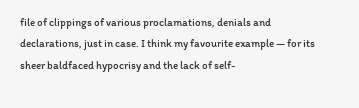file of clippings of various proclamations, denials and declarations, just in case. I think my favourite example — for its sheer baldfaced hypocrisy and the lack of self-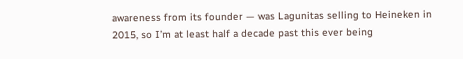awareness from its founder — was Lagunitas selling to Heineken in 2015, so I’m at least half a decade past this ever being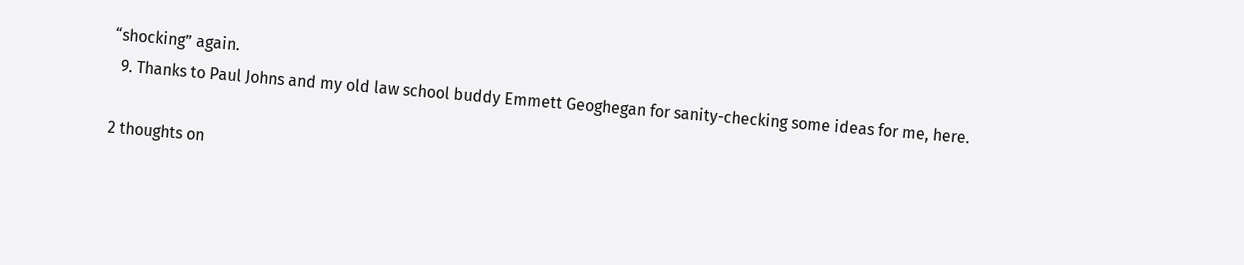“shocking” again.
  9. Thanks to Paul Johns and my old law school buddy Emmett Geoghegan for sanity-checking some ideas for me, here.

2 thoughts on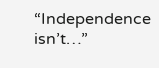“Independence isn’t…”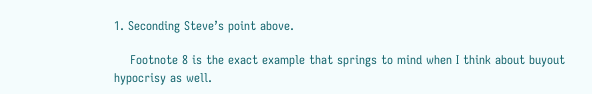1. Seconding Steve’s point above.

    Footnote 8 is the exact example that springs to mind when I think about buyout hypocrisy as well.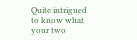Quite intrigued to know what your two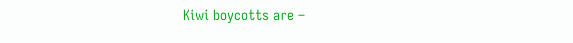Kiwi boycotts are –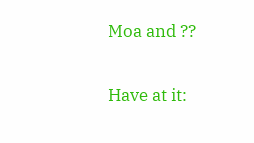Moa and ??

Have at it: